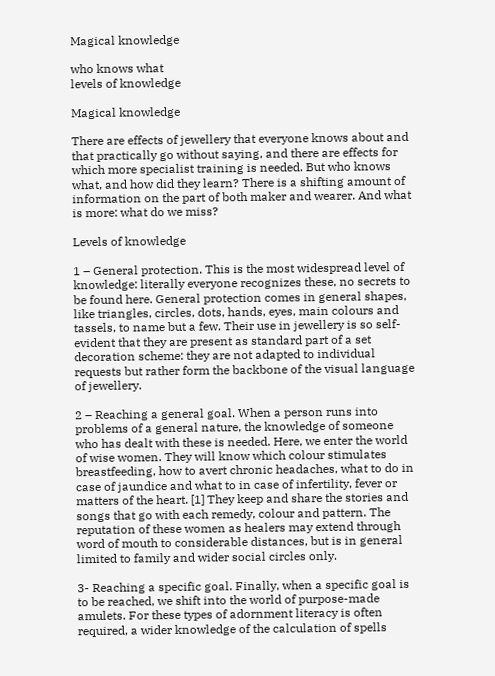Magical knowledge

who knows what
levels of knowledge

Magical knowledge

There are effects of jewellery that everyone knows about and that practically go without saying, and there are effects for which more specialist training is needed. But who knows what, and how did they learn? There is a shifting amount of information on the part of both maker and wearer. And what is more: what do we miss?

Levels of knowledge

1 – General protection. This is the most widespread level of knowledge: literally everyone recognizes these, no secrets to be found here. General protection comes in general shapes, like triangles, circles, dots, hands, eyes, main colours and tassels, to name but a few. Their use in jewellery is so self-evident that they are present as standard part of a set decoration scheme: they are not adapted to individual requests but rather form the backbone of the visual language of jewellery.

2 – Reaching a general goal. When a person runs into problems of a general nature, the knowledge of someone who has dealt with these is needed. Here, we enter the world of wise women. They will know which colour stimulates breastfeeding, how to avert chronic headaches, what to do in case of jaundice and what to in case of infertility, fever or matters of the heart. [1] They keep and share the stories and songs that go with each remedy, colour and pattern. The reputation of these women as healers may extend through word of mouth to considerable distances, but is in general limited to family and wider social circles only.

3- Reaching a specific goal. Finally, when a specific goal is to be reached, we shift into the world of purpose-made amulets. For these types of adornment literacy is often required, a wider knowledge of the calculation of spells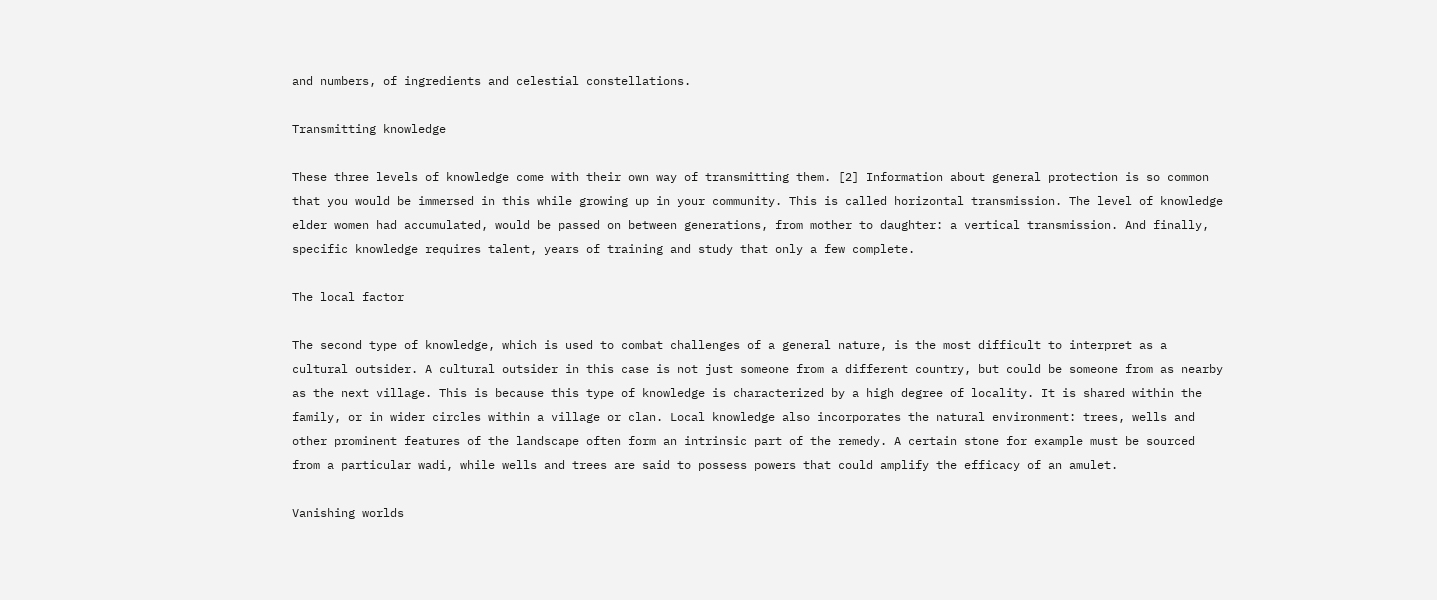and numbers, of ingredients and celestial constellations.

Transmitting knowledge

These three levels of knowledge come with their own way of transmitting them. [2] Information about general protection is so common that you would be immersed in this while growing up in your community. This is called horizontal transmission. The level of knowledge elder women had accumulated, would be passed on between generations, from mother to daughter: a vertical transmission. And finally, specific knowledge requires talent, years of training and study that only a few complete.

The local factor

The second type of knowledge, which is used to combat challenges of a general nature, is the most difficult to interpret as a cultural outsider. A cultural outsider in this case is not just someone from a different country, but could be someone from as nearby as the next village. This is because this type of knowledge is characterized by a high degree of locality. It is shared within the family, or in wider circles within a village or clan. Local knowledge also incorporates the natural environment: trees, wells and other prominent features of the landscape often form an intrinsic part of the remedy. A certain stone for example must be sourced from a particular wadi, while wells and trees are said to possess powers that could amplify the efficacy of an amulet.

Vanishing worlds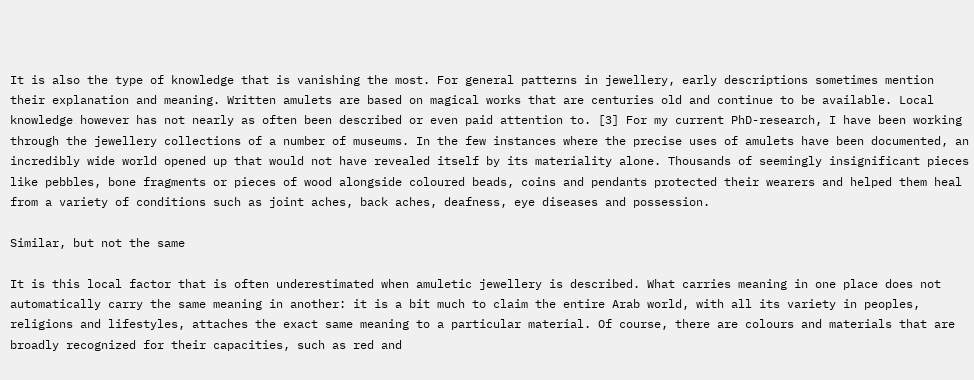It is also the type of knowledge that is vanishing the most. For general patterns in jewellery, early descriptions sometimes mention their explanation and meaning. Written amulets are based on magical works that are centuries old and continue to be available. Local knowledge however has not nearly as often been described or even paid attention to. [3] For my current PhD-research, I have been working through the jewellery collections of a number of museums. In the few instances where the precise uses of amulets have been documented, an incredibly wide world opened up that would not have revealed itself by its materiality alone. Thousands of seemingly insignificant pieces like pebbles, bone fragments or pieces of wood alongside coloured beads, coins and pendants protected their wearers and helped them heal from a variety of conditions such as joint aches, back aches, deafness, eye diseases and possession.

Similar, but not the same

It is this local factor that is often underestimated when amuletic jewellery is described. What carries meaning in one place does not automatically carry the same meaning in another: it is a bit much to claim the entire Arab world, with all its variety in peoples, religions and lifestyles, attaches the exact same meaning to a particular material. Of course, there are colours and materials that are broadly recognized for their capacities, such as red and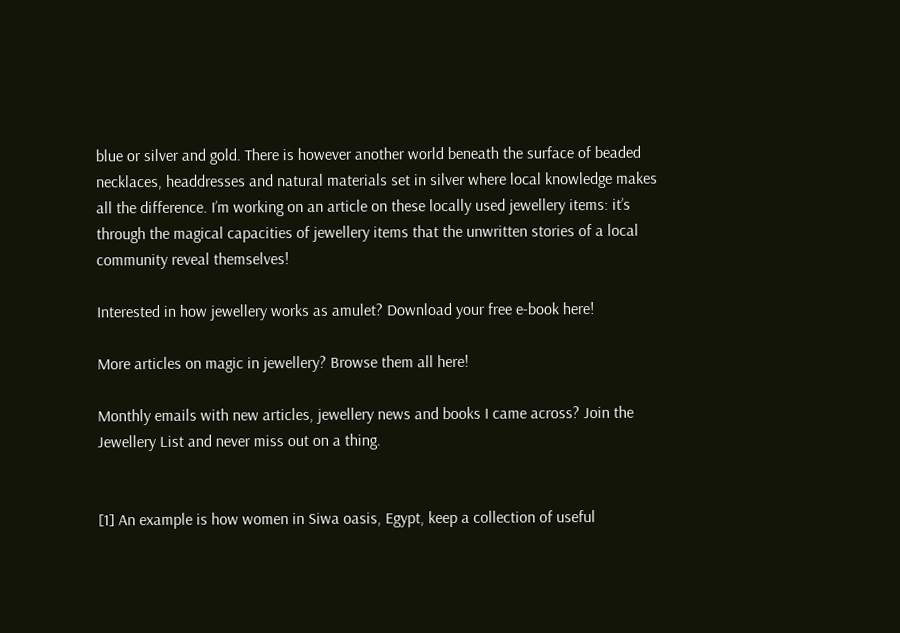blue or silver and gold. There is however another world beneath the surface of beaded necklaces, headdresses and natural materials set in silver where local knowledge makes all the difference. I’m working on an article on these locally used jewellery items: it’s through the magical capacities of jewellery items that the unwritten stories of a local community reveal themselves!

Interested in how jewellery works as amulet? Download your free e-book here!

More articles on magic in jewellery? Browse them all here!

Monthly emails with new articles, jewellery news and books I came across? Join the Jewellery List and never miss out on a thing.


[1] An example is how women in Siwa oasis, Egypt, keep a collection of useful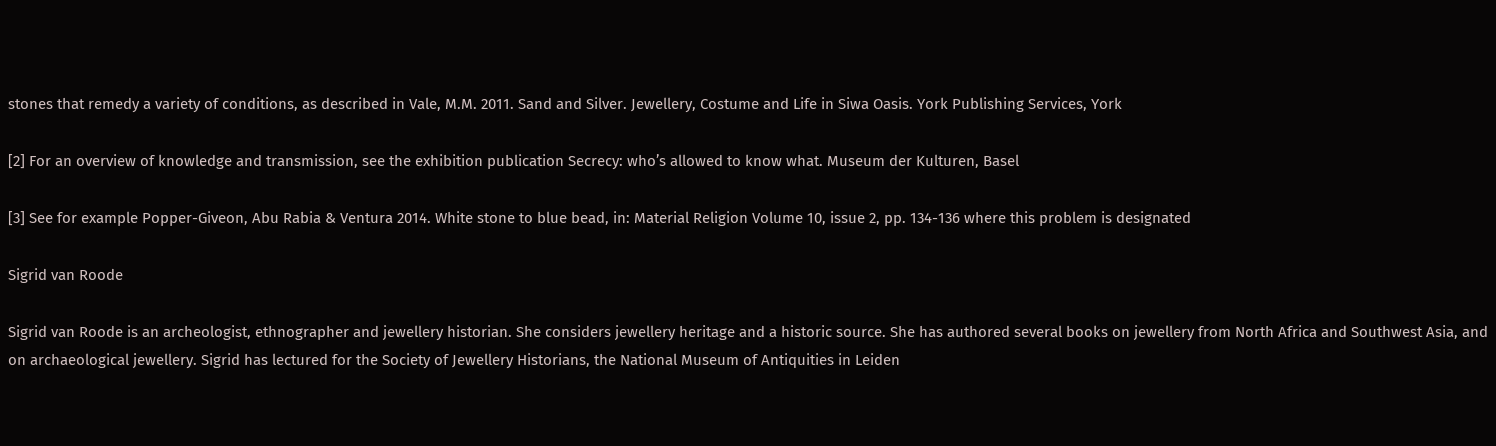stones that remedy a variety of conditions, as described in Vale, M.M. 2011. Sand and Silver. Jewellery, Costume and Life in Siwa Oasis. York Publishing Services, York

[2] For an overview of knowledge and transmission, see the exhibition publication Secrecy: who’s allowed to know what. Museum der Kulturen, Basel

[3] See for example Popper-Giveon, Abu Rabia & Ventura 2014. White stone to blue bead, in: Material Religion Volume 10, issue 2, pp. 134-136 where this problem is designated

Sigrid van Roode

Sigrid van Roode is an archeologist, ethnographer and jewellery historian. She considers jewellery heritage and a historic source. She has authored several books on jewellery from North Africa and Southwest Asia, and on archaeological jewellery. Sigrid has lectured for the Society of Jewellery Historians, the National Museum of Antiquities in Leiden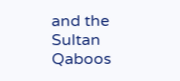and the Sultan Qaboos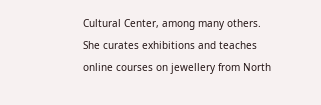Cultural Center, among many others. She curates exhibitions and teaches online courses on jewellery from North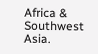Africa & Southwest Asia.